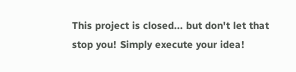This project is closed... but don't let that stop you! Simply execute your idea!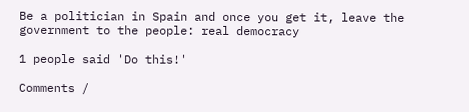Be a politician in Spain and once you get it, leave the government to the people: real democracy

1 people said 'Do this!'

Comments /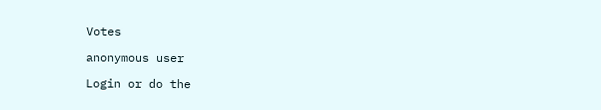Votes

anonymous user

Login or do the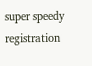super speedy registration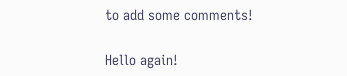to add some comments!

Hello again!